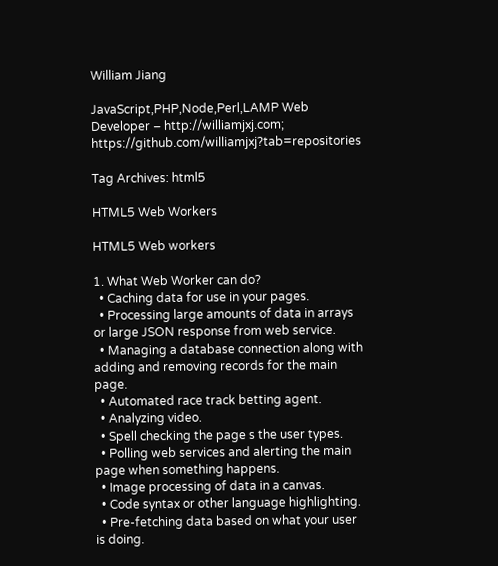William Jiang

JavaScript,PHP,Node,Perl,LAMP Web Developer – http://williamjxj.com; https://github.com/williamjxj?tab=repositories

Tag Archives: html5

HTML5 Web Workers

HTML5 Web workers

1. What Web Worker can do?
  • Caching data for use in your pages.
  • Processing large amounts of data in arrays or large JSON response from web service.
  • Managing a database connection along with adding and removing records for the main page.
  • Automated race track betting agent.
  • Analyzing video.
  • Spell checking the page s the user types.
  • Polling web services and alerting the main page when something happens.
  • Image processing of data in a canvas.
  • Code syntax or other language highlighting.
  • Pre-fetching data based on what your user is doing.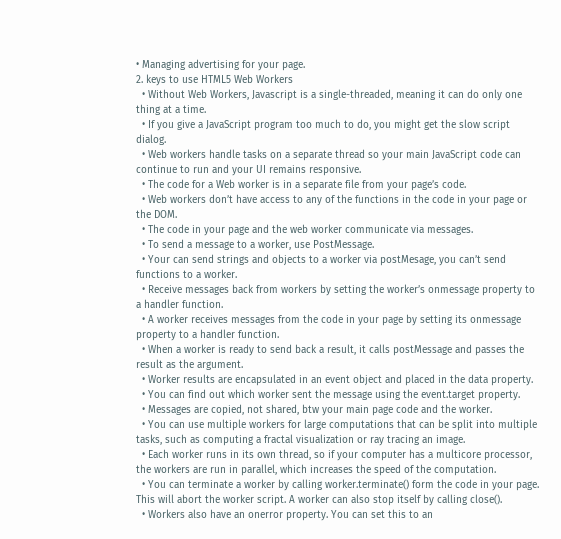• Managing advertising for your page.
2. keys to use HTML5 Web Workers
  • Without Web Workers, Javascript is a single-threaded, meaning it can do only one thing at a time.
  • If you give a JavaScript program too much to do, you might get the slow script dialog.
  • Web workers handle tasks on a separate thread so your main JavaScript code can continue to run and your UI remains responsive.
  • The code for a Web worker is in a separate file from your page’s code.
  • Web workers don’t have access to any of the functions in the code in your page or the DOM.
  • The code in your page and the web worker communicate via messages.
  • To send a message to a worker, use PostMessage.
  • Your can send strings and objects to a worker via postMesage, you can’t send functions to a worker.
  • Receive messages back from workers by setting the worker’s onmessage property to a handler function.
  • A worker receives messages from the code in your page by setting its onmessage property to a handler function.
  • When a worker is ready to send back a result, it calls postMessage and passes the result as the argument.
  • Worker results are encapsulated in an event object and placed in the data property.
  • You can find out which worker sent the message using the event.target property.
  • Messages are copied, not shared, btw your main page code and the worker.
  • You can use multiple workers for large computations that can be split into multiple tasks, such as computing a fractal visualization or ray tracing an image.
  • Each worker runs in its own thread, so if your computer has a multicore processor, the workers are run in parallel, which increases the speed of the computation.
  • You can terminate a worker by calling worker.terminate() form the code in your page. This will abort the worker script. A worker can also stop itself by calling close().
  • Workers also have an onerror property. You can set this to an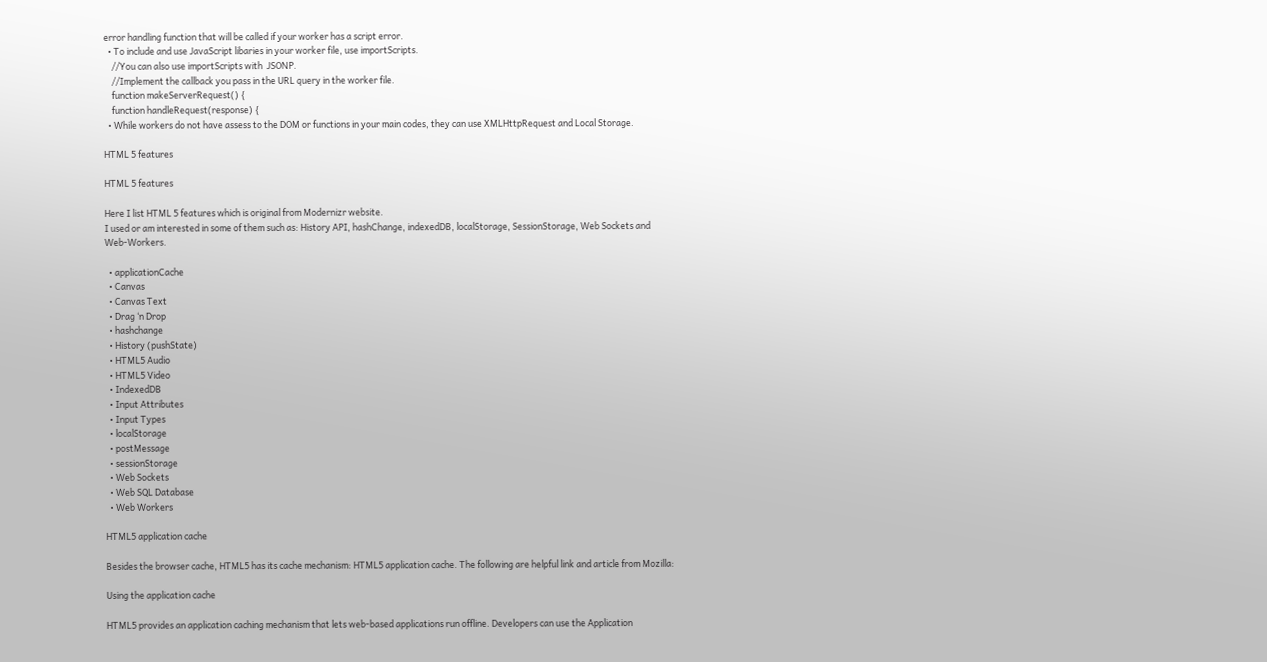error handling function that will be called if your worker has a script error.
  • To include and use JavaScript libaries in your worker file, use importScripts.
    //You can also use importScripts with  JSONP.
    //Implement the callback you pass in the URL query in the worker file.
    function makeServerRequest() {
    function handleRequest(response) {
  • While workers do not have assess to the DOM or functions in your main codes, they can use XMLHttpRequest and Local Storage.

HTML 5 features

HTML 5 features

Here I list HTML 5 features which is original from Modernizr website.
I used or am interested in some of them such as: History API, hashChange, indexedDB, localStorage, SessionStorage, Web Sockets and Web-Workers.

  • applicationCache
  • Canvas
  • Canvas Text
  • Drag ‘n Drop
  • hashchange
  • History (pushState)
  • HTML5 Audio
  • HTML5 Video
  • IndexedDB
  • Input Attributes
  • Input Types
  • localStorage
  • postMessage
  • sessionStorage
  • Web Sockets
  • Web SQL Database
  • Web Workers

HTML5 application cache

Besides the browser cache, HTML5 has its cache mechanism: HTML5 application cache. The following are helpful link and article from Mozilla:

Using the application cache

HTML5 provides an application caching mechanism that lets web-based applications run offline. Developers can use the Application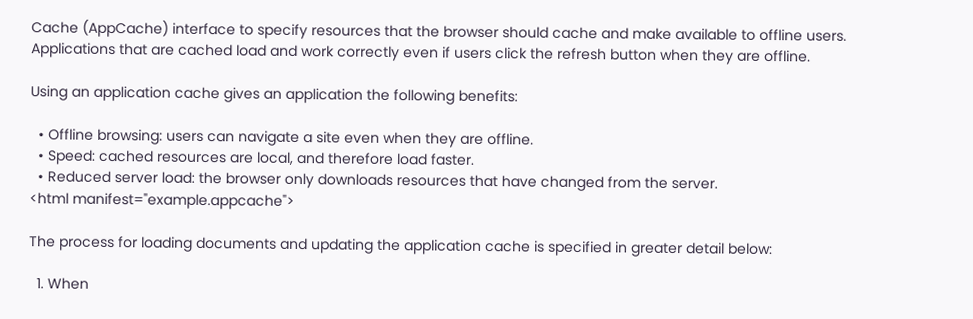Cache (AppCache) interface to specify resources that the browser should cache and make available to offline users. Applications that are cached load and work correctly even if users click the refresh button when they are offline.

Using an application cache gives an application the following benefits:

  • Offline browsing: users can navigate a site even when they are offline.
  • Speed: cached resources are local, and therefore load faster.
  • Reduced server load: the browser only downloads resources that have changed from the server.
<html manifest="example.appcache">

The process for loading documents and updating the application cache is specified in greater detail below:

  1. When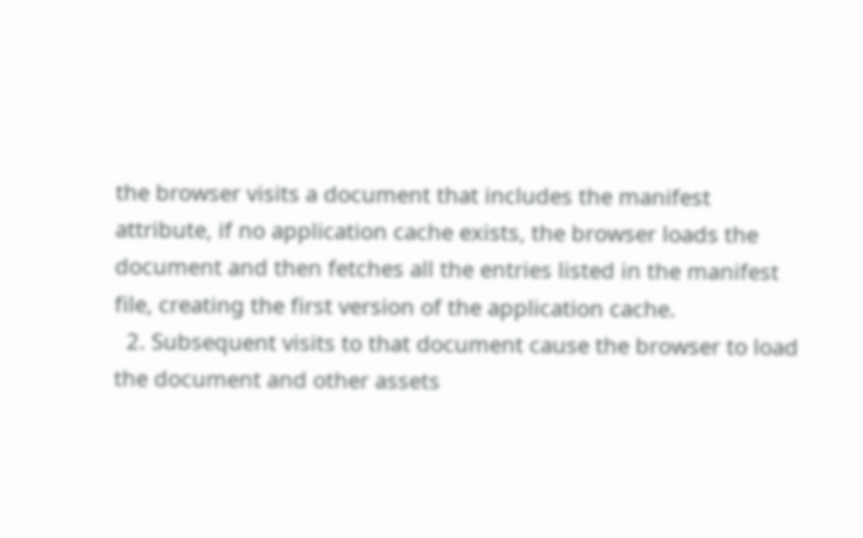the browser visits a document that includes the manifest attribute, if no application cache exists, the browser loads the document and then fetches all the entries listed in the manifest file, creating the first version of the application cache.
  2. Subsequent visits to that document cause the browser to load the document and other assets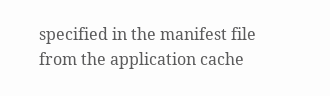specified in the manifest file from the application cache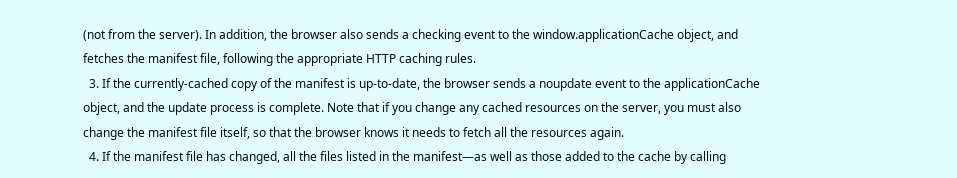(not from the server). In addition, the browser also sends a checking event to the window.applicationCache object, and fetches the manifest file, following the appropriate HTTP caching rules.
  3. If the currently-cached copy of the manifest is up-to-date, the browser sends a noupdate event to the applicationCache object, and the update process is complete. Note that if you change any cached resources on the server, you must also change the manifest file itself, so that the browser knows it needs to fetch all the resources again.
  4. If the manifest file has changed, all the files listed in the manifest—as well as those added to the cache by calling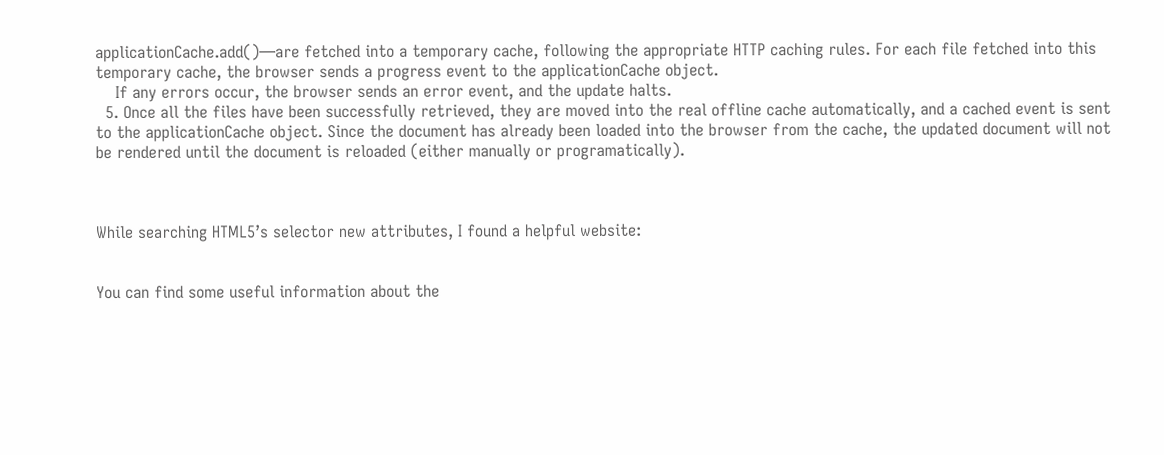applicationCache.add()—are fetched into a temporary cache, following the appropriate HTTP caching rules. For each file fetched into this temporary cache, the browser sends a progress event to the applicationCache object.
    If any errors occur, the browser sends an error event, and the update halts.
  5. Once all the files have been successfully retrieved, they are moved into the real offline cache automatically, and a cached event is sent to the applicationCache object. Since the document has already been loaded into the browser from the cache, the updated document will not be rendered until the document is reloaded (either manually or programatically).



While searching HTML5’s selector new attributes, I found a helpful website:


You can find some useful information about the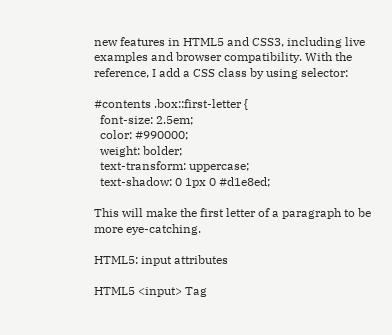new features in HTML5 and CSS3, including live examples and browser compatibility. With the reference, I add a CSS class by using selector:

#contents .box::first-letter {
  font-size: 2.5em;
  color: #990000;
  weight: bolder;
  text-transform: uppercase;
  text-shadow: 0 1px 0 #d1e8ed;

This will make the first letter of a paragraph to be more eye-catching.

HTML5: input attributes

HTML5 <input> Tag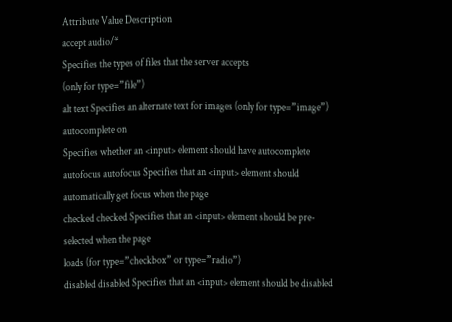Attribute Value Description
accept audio/*
Specifies the types of files that the server accepts
(only for type=”file”)
alt text Specifies an alternate text for images (only for type=”image”)
autocomplete on
Specifies whether an <input> element should have autocomplete
autofocus autofocus Specifies that an <input> element should automatically get focus when the page
checked checked Specifies that an <input> element should be pre-selected when the page
loads (for type=”checkbox” or type=”radio”)
disabled disabled Specifies that an <input> element should be disabled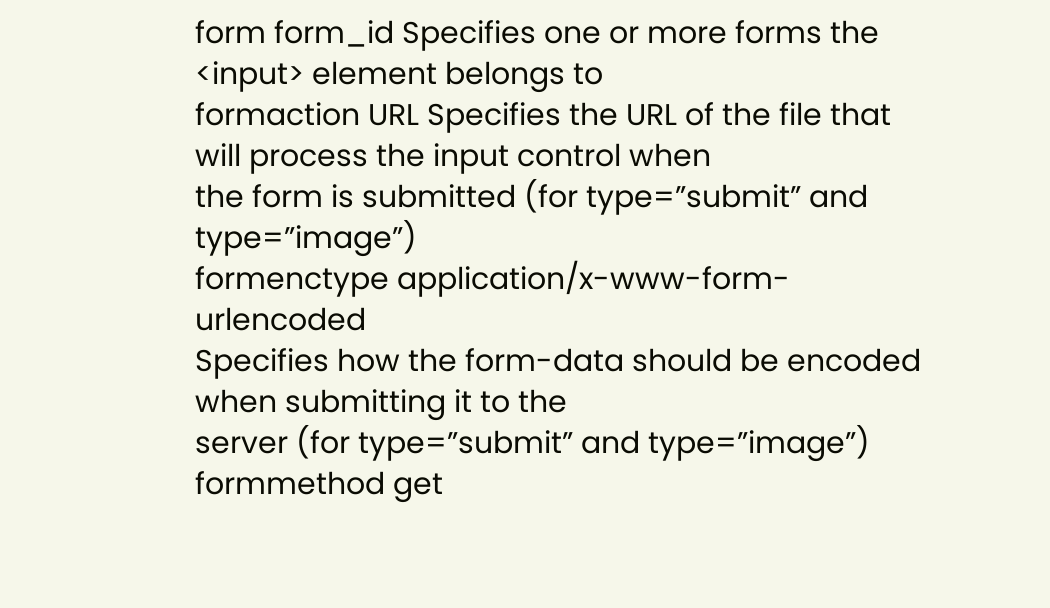form form_id Specifies one or more forms the <input> element belongs to
formaction URL Specifies the URL of the file that will process the input control when
the form is submitted (for type=”submit” and type=”image”)
formenctype application/x-www-form-urlencoded
Specifies how the form-data should be encoded when submitting it to the
server (for type=”submit” and type=”image”)
formmethod get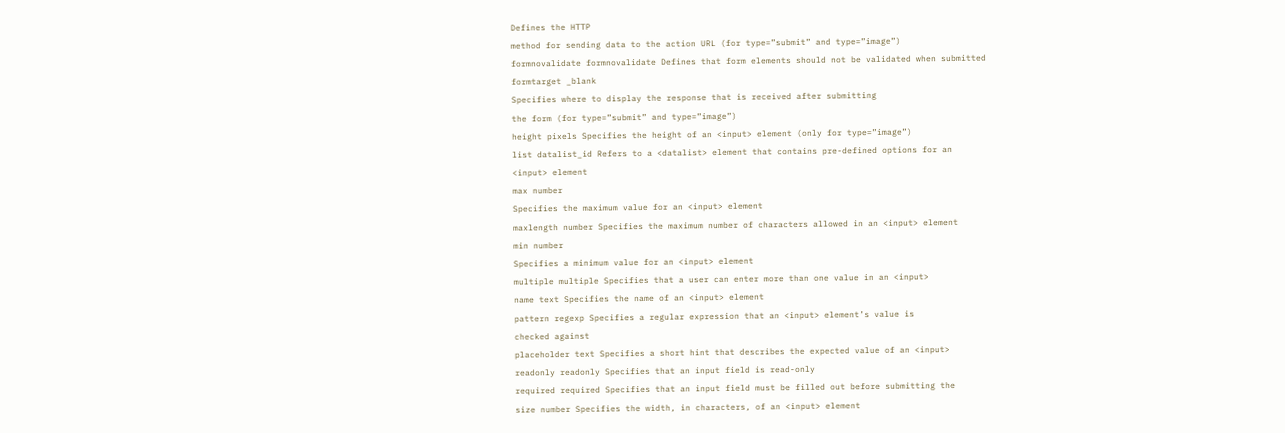Defines the HTTP
method for sending data to the action URL (for type=”submit” and type=”image”)
formnovalidate formnovalidate Defines that form elements should not be validated when submitted
formtarget _blank
Specifies where to display the response that is received after submitting
the form (for type=”submit” and type=”image”)
height pixels Specifies the height of an <input> element (only for type=”image”)
list datalist_id Refers to a <datalist> element that contains pre-defined options for an
<input> element
max number
Specifies the maximum value for an <input> element
maxlength number Specifies the maximum number of characters allowed in an <input> element
min number
Specifies a minimum value for an <input> element
multiple multiple Specifies that a user can enter more than one value in an <input>
name text Specifies the name of an <input> element
pattern regexp Specifies a regular expression that an <input> element’s value is
checked against
placeholder text Specifies a short hint that describes the expected value of an <input>
readonly readonly Specifies that an input field is read-only
required required Specifies that an input field must be filled out before submitting the
size number Specifies the width, in characters, of an <input> element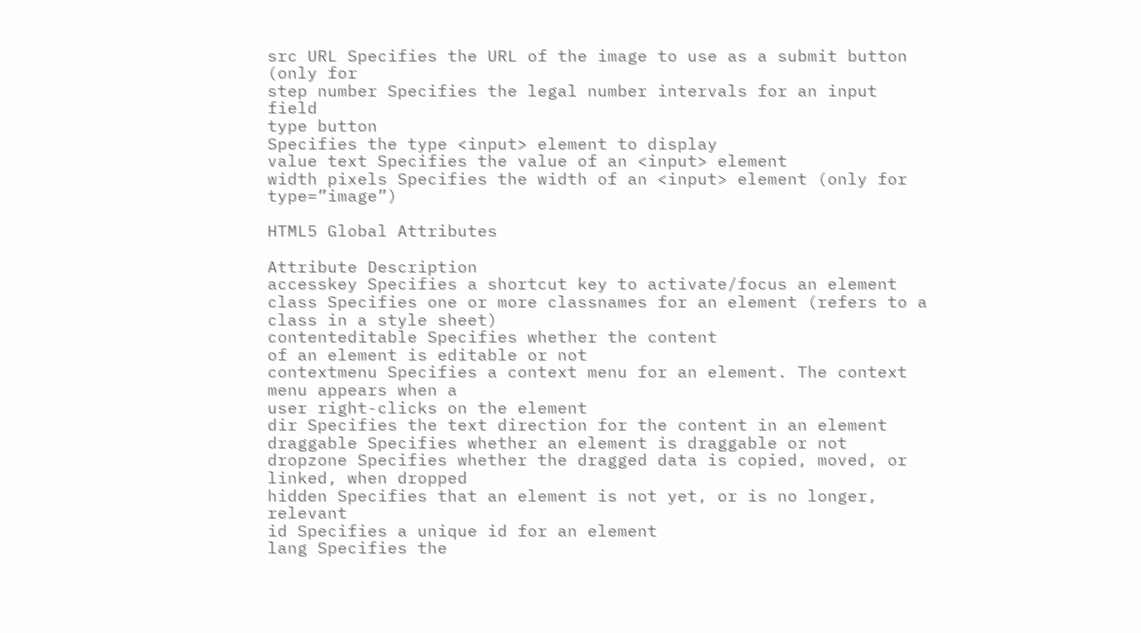src URL Specifies the URL of the image to use as a submit button (only for
step number Specifies the legal number intervals for an input field
type button
Specifies the type <input> element to display
value text Specifies the value of an <input> element
width pixels Specifies the width of an <input> element (only for type=”image”)

HTML5 Global Attributes

Attribute Description
accesskey Specifies a shortcut key to activate/focus an element
class Specifies one or more classnames for an element (refers to a class in a style sheet)
contenteditable Specifies whether the content
of an element is editable or not
contextmenu Specifies a context menu for an element. The context menu appears when a
user right-clicks on the element
dir Specifies the text direction for the content in an element
draggable Specifies whether an element is draggable or not
dropzone Specifies whether the dragged data is copied, moved, or linked, when dropped
hidden Specifies that an element is not yet, or is no longer, relevant
id Specifies a unique id for an element
lang Specifies the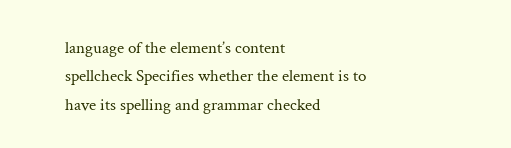language of the element’s content
spellcheck Specifies whether the element is to have its spelling and grammar checked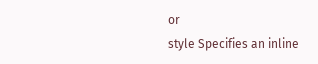or
style Specifies an inline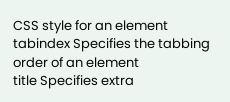CSS style for an element
tabindex Specifies the tabbing order of an element
title Specifies extra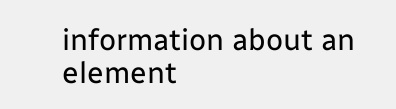information about an element